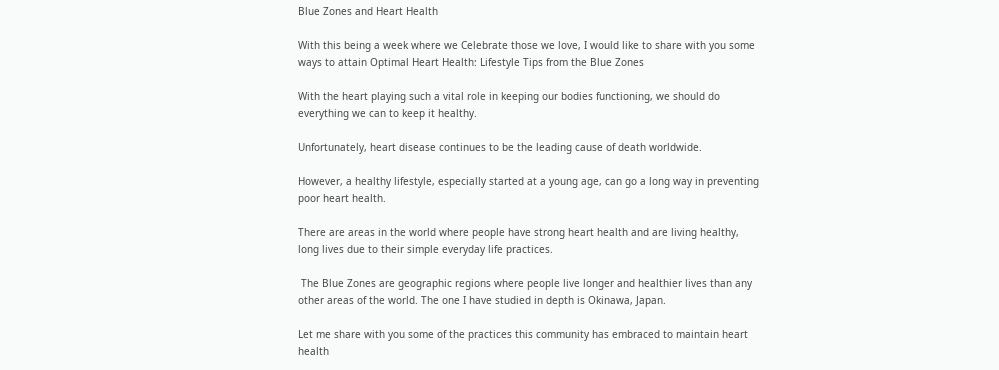Blue Zones and Heart Health

With this being a week where we Celebrate those we love, I would like to share with you some ways to attain Optimal Heart Health: Lifestyle Tips from the Blue Zones

With the heart playing such a vital role in keeping our bodies functioning, we should do everything we can to keep it healthy.

Unfortunately, heart disease continues to be the leading cause of death worldwide.

However, a healthy lifestyle, especially started at a young age, can go a long way in preventing poor heart health.

There are areas in the world where people have strong heart health and are living healthy, long lives due to their simple everyday life practices.

 The Blue Zones are geographic regions where people live longer and healthier lives than any other areas of the world. The one I have studied in depth is Okinawa, Japan.

Let me share with you some of the practices this community has embraced to maintain heart health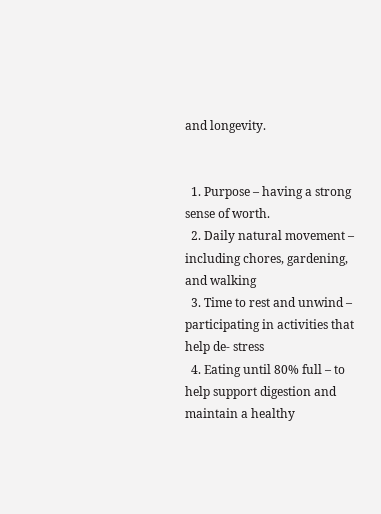and longevity.


  1. Purpose – having a strong sense of worth.
  2. Daily natural movement – including chores, gardening, and walking
  3. Time to rest and unwind – participating in activities that help de- stress
  4. Eating until 80% full – to help support digestion and maintain a healthy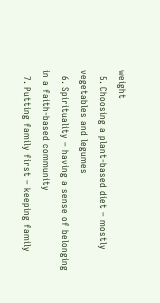weight
  5. Choosing a plant-based diet – mostly vegetables and legumes
  6. Spirituality – having a sense of belonging in a faith-based community
  7. Putting family first – keeping family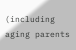(including aging parents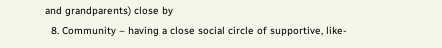and grandparents) close by
  8. Community – having a close social circle of supportive, like-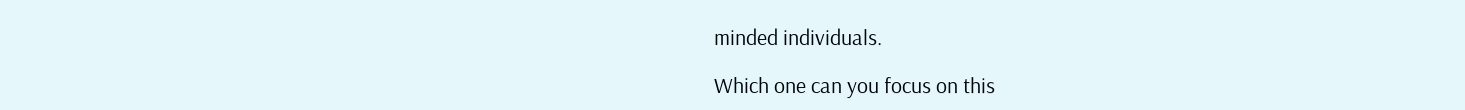minded individuals.

Which one can you focus on this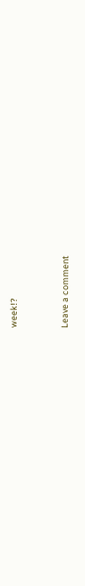week!?


Leave a comment